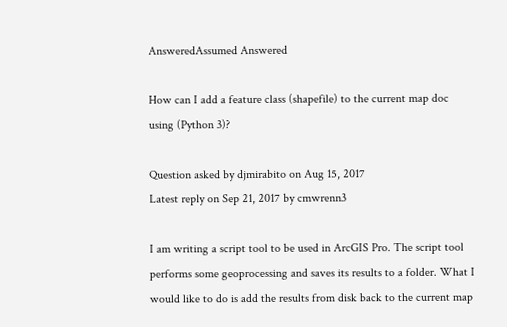AnsweredAssumed Answered

How can I add a feature class (shapefile) to the current map doc using (Python 3)?

Question asked by djmirabito on Aug 15, 2017
Latest reply on Sep 21, 2017 by cmwrenn3

I am writing a script tool to be used in ArcGIS Pro. The script tool performs some geoprocessing and saves its results to a folder. What I would like to do is add the results from disk back to the current map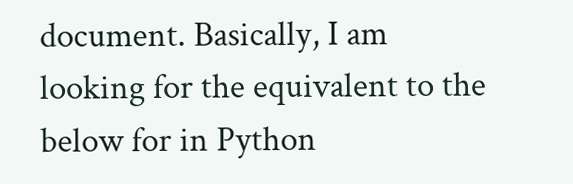document. Basically, I am looking for the equivalent to the below for in Python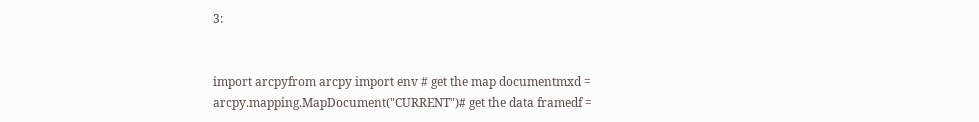3:


import arcpyfrom arcpy import env # get the map documentmxd = arcpy.mapping.MapDocument("CURRENT")# get the data framedf =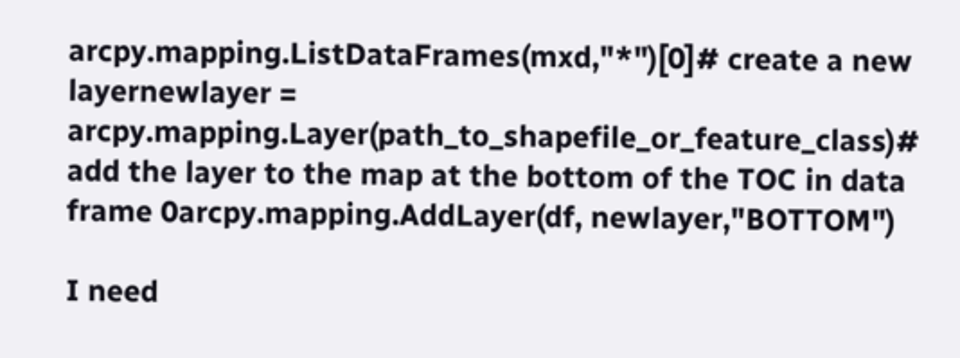arcpy.mapping.ListDataFrames(mxd,"*")[0]# create a new layernewlayer = arcpy.mapping.Layer(path_to_shapefile_or_feature_class)# add the layer to the map at the bottom of the TOC in data frame 0arcpy.mapping.AddLayer(df, newlayer,"BOTTOM")

I need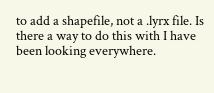to add a shapefile, not a .lyrx file. Is there a way to do this with I have been looking everywhere.